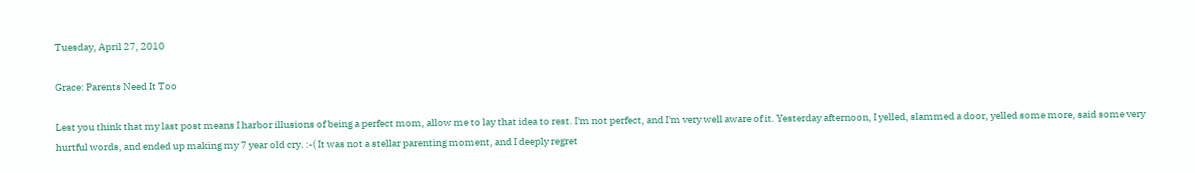Tuesday, April 27, 2010

Grace: Parents Need It Too

Lest you think that my last post means I harbor illusions of being a perfect mom, allow me to lay that idea to rest. I'm not perfect, and I'm very well aware of it. Yesterday afternoon, I yelled, slammed a door, yelled some more, said some very hurtful words, and ended up making my 7 year old cry. :-( It was not a stellar parenting moment, and I deeply regret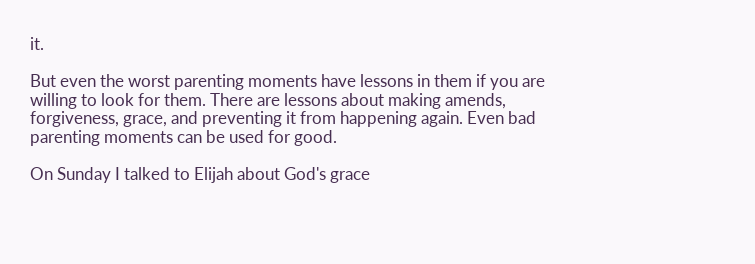it.

But even the worst parenting moments have lessons in them if you are willing to look for them. There are lessons about making amends, forgiveness, grace, and preventing it from happening again. Even bad parenting moments can be used for good.

On Sunday I talked to Elijah about God's grace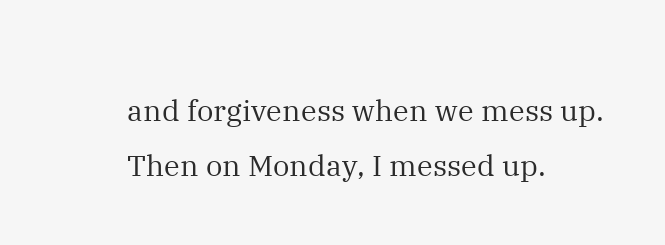and forgiveness when we mess up. Then on Monday, I messed up.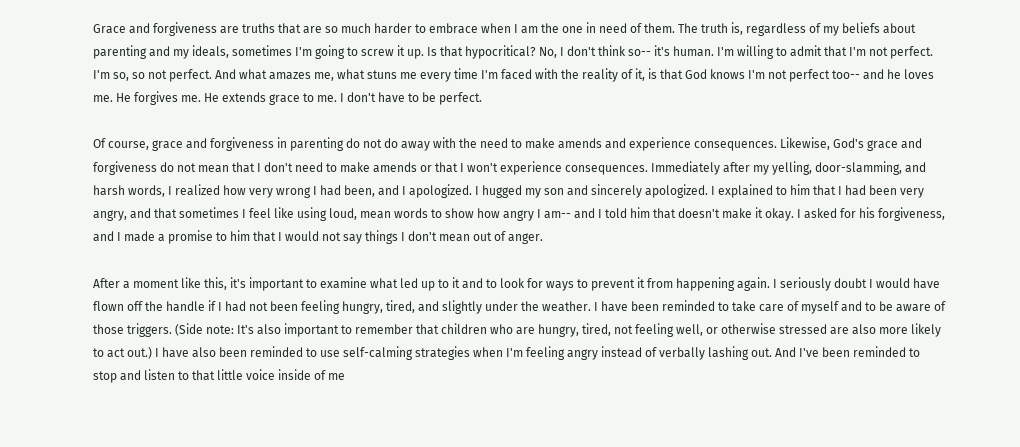Grace and forgiveness are truths that are so much harder to embrace when I am the one in need of them. The truth is, regardless of my beliefs about parenting and my ideals, sometimes I'm going to screw it up. Is that hypocritical? No, I don't think so-- it's human. I'm willing to admit that I'm not perfect. I'm so, so not perfect. And what amazes me, what stuns me every time I'm faced with the reality of it, is that God knows I'm not perfect too-- and he loves me. He forgives me. He extends grace to me. I don't have to be perfect.

Of course, grace and forgiveness in parenting do not do away with the need to make amends and experience consequences. Likewise, God's grace and forgiveness do not mean that I don't need to make amends or that I won't experience consequences. Immediately after my yelling, door-slamming, and harsh words, I realized how very wrong I had been, and I apologized. I hugged my son and sincerely apologized. I explained to him that I had been very angry, and that sometimes I feel like using loud, mean words to show how angry I am-- and I told him that doesn't make it okay. I asked for his forgiveness, and I made a promise to him that I would not say things I don't mean out of anger.

After a moment like this, it's important to examine what led up to it and to look for ways to prevent it from happening again. I seriously doubt I would have flown off the handle if I had not been feeling hungry, tired, and slightly under the weather. I have been reminded to take care of myself and to be aware of those triggers. (Side note: It's also important to remember that children who are hungry, tired, not feeling well, or otherwise stressed are also more likely to act out.) I have also been reminded to use self-calming strategies when I'm feeling angry instead of verbally lashing out. And I've been reminded to stop and listen to that little voice inside of me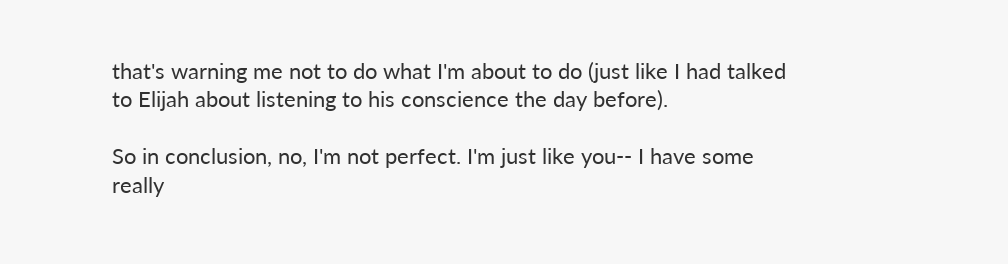that's warning me not to do what I'm about to do (just like I had talked to Elijah about listening to his conscience the day before).

So in conclusion, no, I'm not perfect. I'm just like you-- I have some really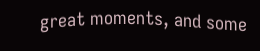great moments, and some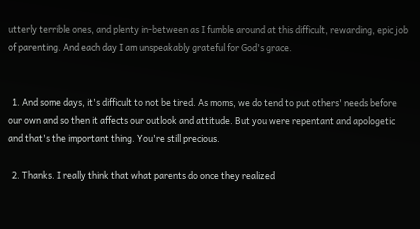utterly terrible ones, and plenty in-between as I fumble around at this difficult, rewarding, epic job of parenting. And each day I am unspeakably grateful for God's grace.


  1. And some days, it's difficult to not be tired. As moms, we do tend to put others' needs before our own and so then it affects our outlook and attitude. But you were repentant and apologetic and that's the important thing. You're still precious.

  2. Thanks. I really think that what parents do once they realized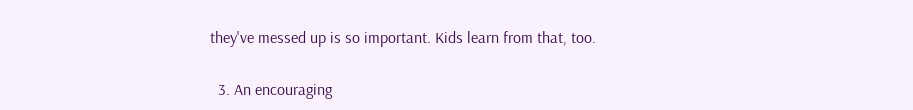they've messed up is so important. Kids learn from that, too.

  3. An encouraging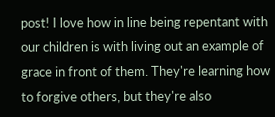post! I love how in line being repentant with our children is with living out an example of grace in front of them. They're learning how to forgive others, but they're also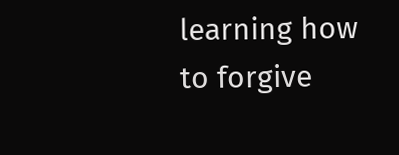learning how to forgive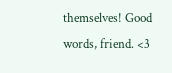themselves! Good words, friend. <3